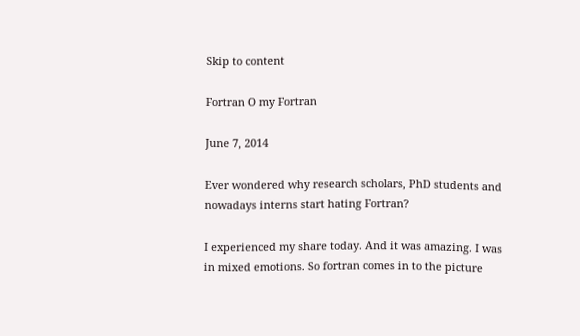Skip to content

Fortran O my Fortran

June 7, 2014

Ever wondered why research scholars, PhD students and nowadays interns start hating Fortran?

I experienced my share today. And it was amazing. I was in mixed emotions. So fortran comes in to the picture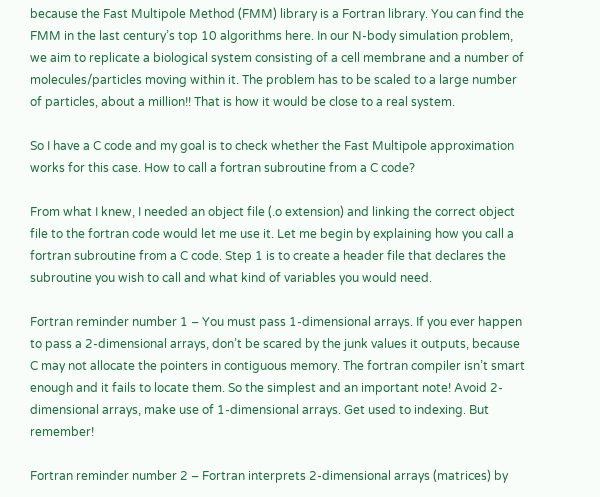because the Fast Multipole Method (FMM) library is a Fortran library. You can find the FMM in the last century’s top 10 algorithms here. In our N-body simulation problem, we aim to replicate a biological system consisting of a cell membrane and a number of molecules/particles moving within it. The problem has to be scaled to a large number of particles, about a million!! That is how it would be close to a real system.

So I have a C code and my goal is to check whether the Fast Multipole approximation works for this case. How to call a fortran subroutine from a C code?

From what I knew, I needed an object file (.o extension) and linking the correct object file to the fortran code would let me use it. Let me begin by explaining how you call a fortran subroutine from a C code. Step 1 is to create a header file that declares the subroutine you wish to call and what kind of variables you would need.

Fortran reminder number 1 – You must pass 1-dimensional arrays. If you ever happen to pass a 2-dimensional arrays, don’t be scared by the junk values it outputs, because C may not allocate the pointers in contiguous memory. The fortran compiler isn’t smart enough and it fails to locate them. So the simplest and an important note! Avoid 2-dimensional arrays, make use of 1-dimensional arrays. Get used to indexing. But remember!

Fortran reminder number 2 – Fortran interprets 2-dimensional arrays (matrices) by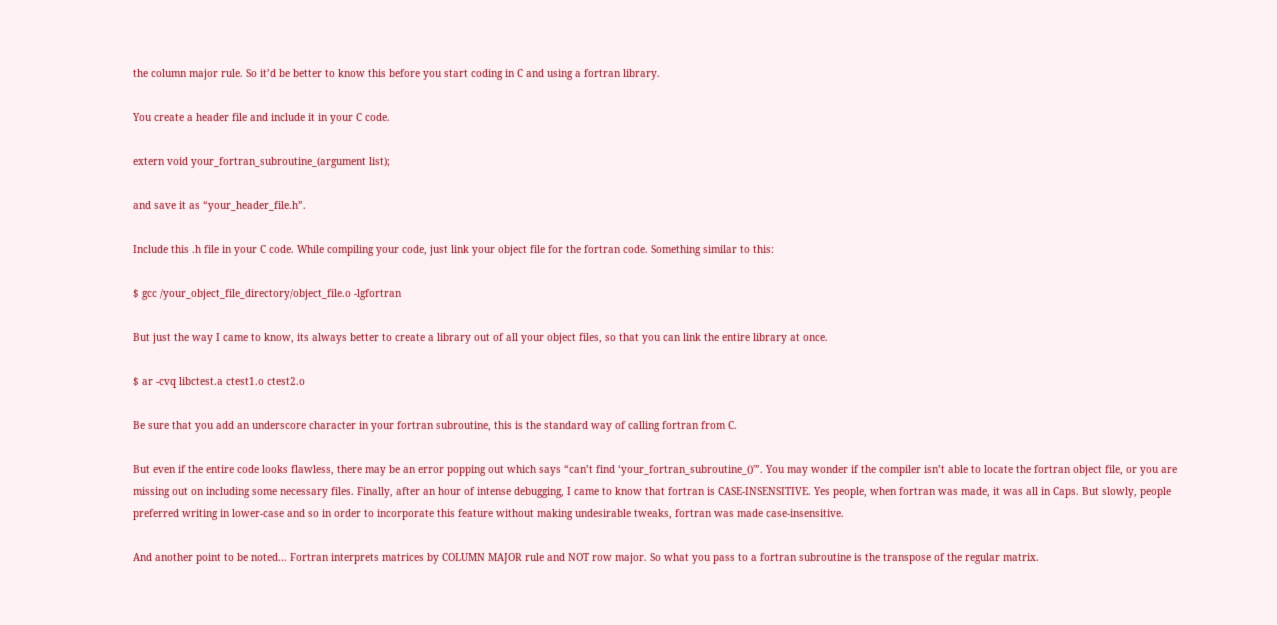the column major rule. So it’d be better to know this before you start coding in C and using a fortran library.

You create a header file and include it in your C code.

extern void your_fortran_subroutine_(argument list);

and save it as “your_header_file.h”.

Include this .h file in your C code. While compiling your code, just link your object file for the fortran code. Something similar to this:

$ gcc /your_object_file_directory/object_file.o -lgfortran

But just the way I came to know, its always better to create a library out of all your object files, so that you can link the entire library at once.

$ ar -cvq libctest.a ctest1.o ctest2.o

Be sure that you add an underscore character in your fortran subroutine, this is the standard way of calling fortran from C.

But even if the entire code looks flawless, there may be an error popping out which says “can’t find ‘your_fortran_subroutine_()'”. You may wonder if the compiler isn’t able to locate the fortran object file, or you are missing out on including some necessary files. Finally, after an hour of intense debugging, I came to know that fortran is CASE-INSENSITIVE. Yes people, when fortran was made, it was all in Caps. But slowly, people preferred writing in lower-case and so in order to incorporate this feature without making undesirable tweaks, fortran was made case-insensitive.

And another point to be noted… Fortran interprets matrices by COLUMN MAJOR rule and NOT row major. So what you pass to a fortran subroutine is the transpose of the regular matrix.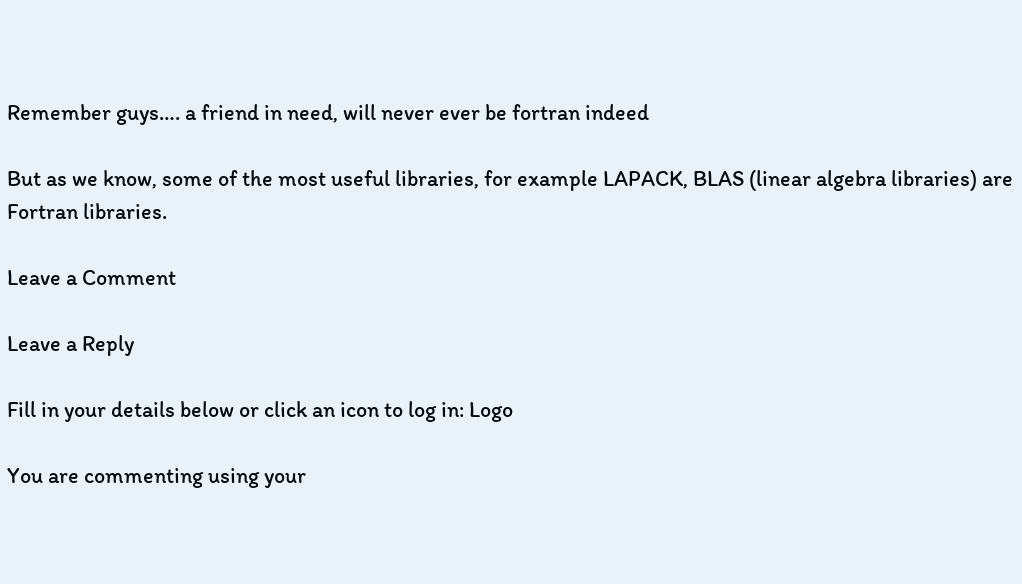Remember guys…. a friend in need, will never ever be fortran indeed

But as we know, some of the most useful libraries, for example LAPACK, BLAS (linear algebra libraries) are Fortran libraries.

Leave a Comment

Leave a Reply

Fill in your details below or click an icon to log in: Logo

You are commenting using your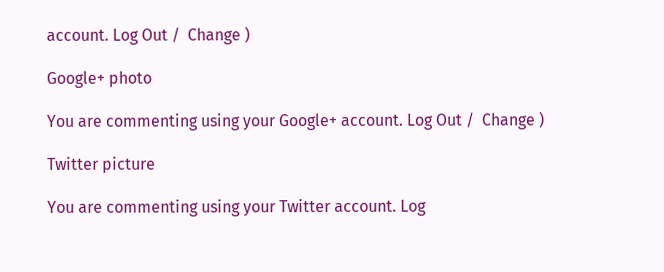account. Log Out /  Change )

Google+ photo

You are commenting using your Google+ account. Log Out /  Change )

Twitter picture

You are commenting using your Twitter account. Log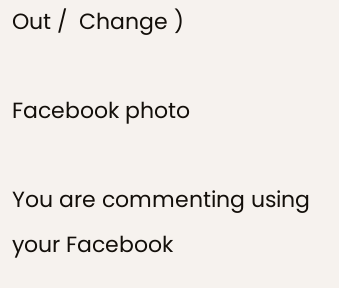Out /  Change )

Facebook photo

You are commenting using your Facebook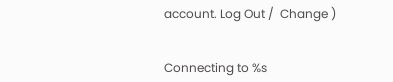account. Log Out /  Change )


Connecting to %s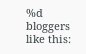%d bloggers like this: